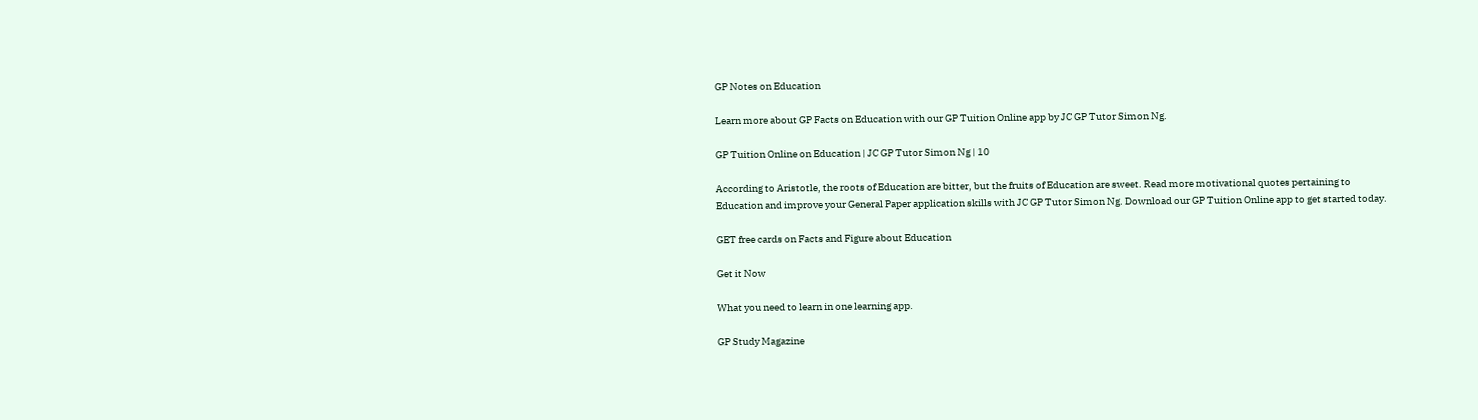GP Notes on Education

Learn more about GP Facts on Education with our GP Tuition Online app by JC GP Tutor Simon Ng.

GP Tuition Online on Education | JC GP Tutor Simon Ng | 10

According to Aristotle, the roots of Education are bitter, but the fruits of Education are sweet. Read more motivational quotes pertaining to Education and improve your General Paper application skills with JC GP Tutor Simon Ng. Download our GP Tuition Online app to get started today.

GET free cards on Facts and Figure about Education

Get it Now

What you need to learn in one learning app.

GP Study Magazine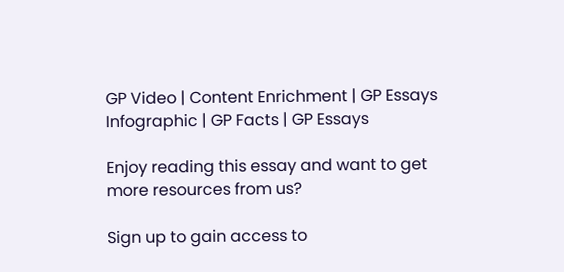GP Video | Content Enrichment | GP Essays
Infographic | GP Facts | GP Essays

Enjoy reading this essay and want to get more resources from us?

Sign up to gain access to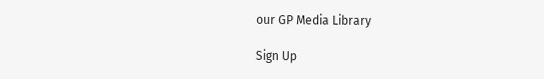our GP Media Library

Sign Up